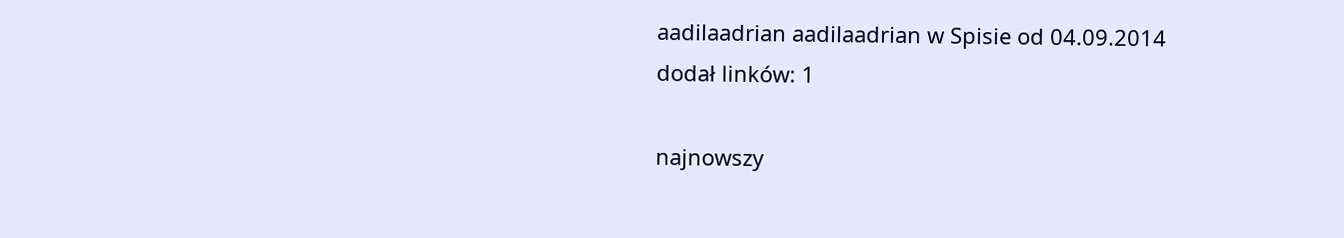aadilaadrian aadilaadrian w Spisie od 04.09.2014
dodał linków: 1

najnowszy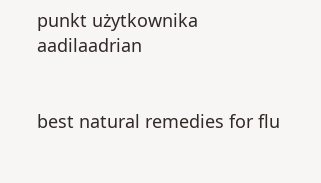punkt użytkownika aadilaadrian


best natural remedies for flu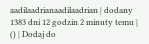aadilaadrianaadilaadrian | dodany 1383 dni 12 godzin 2 minuty temu | () | Dodaj do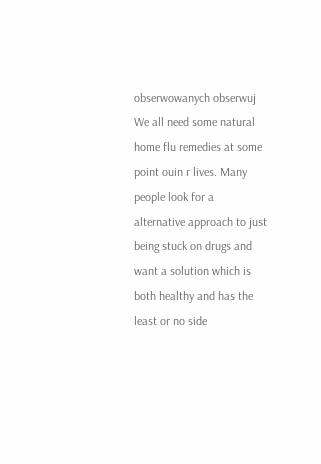obserwowanych obserwuj
We all need some natural home flu remedies at some point ouin r lives. Many people look for a alternative approach to just being stuck on drugs and want a solution which is both healthy and has the least or no side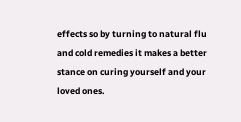effects so by turning to natural flu and cold remedies it makes a better stance on curing yourself and your loved ones.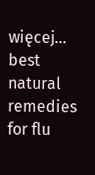więcej...
best natural remedies for flu